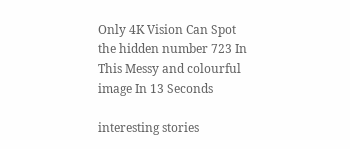Only 4K Vision Can Spot the hidden number 723 In This Messy and colourful image In 13 Seconds

interesting stories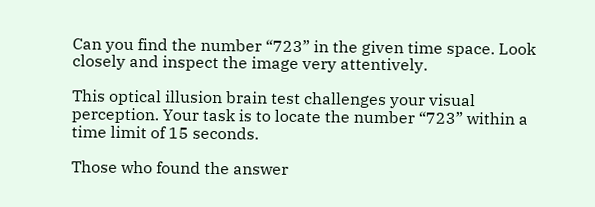Can you find the number “723” in the given time space. Look closely and inspect the image very attentively.

This optical illusion brain test challenges your visual perception. Your task is to locate the number “723” within a time limit of 15 seconds.

Those who found the answer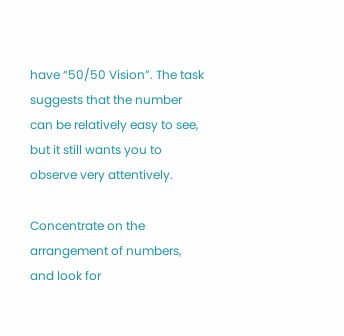have “50/50 Vision”. The task suggests that the number can be relatively easy to see, but it still wants you to observe very attentively.

Concentrate on the arrangement of numbers, and look for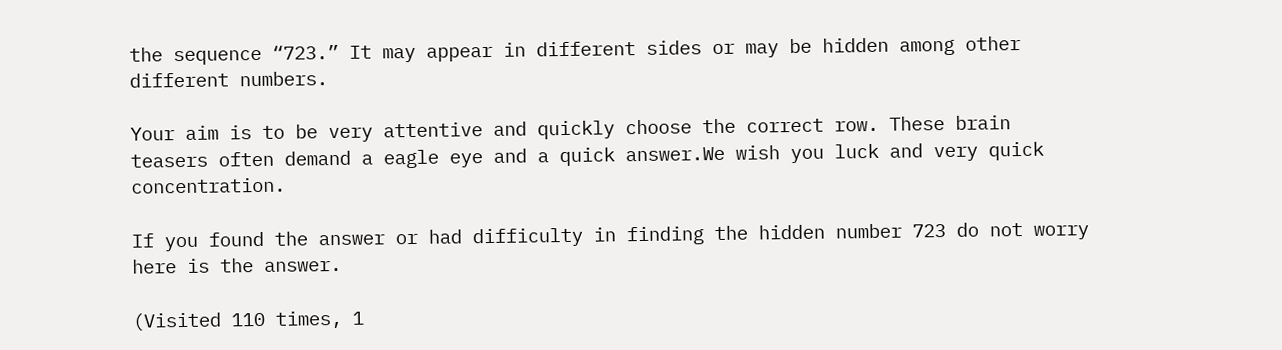the sequence “723.” It may appear in different sides or may be hidden among other different numbers.

Your aim is to be very attentive and quickly choose the correct row. These brain teasers often demand a eagle eye and a quick answer.We wish you luck and very quick concentration.

If you found the answer or had difficulty in finding the hidden number 723 do not worry here is the answer.

(Visited 110 times, 1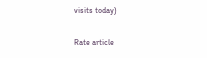visits today)

Rate article